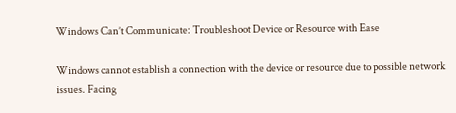Windows Can’t Communicate: Troubleshoot Device or Resource with Ease

Windows cannot establish a connection with the device or resource due to possible network issues. Facing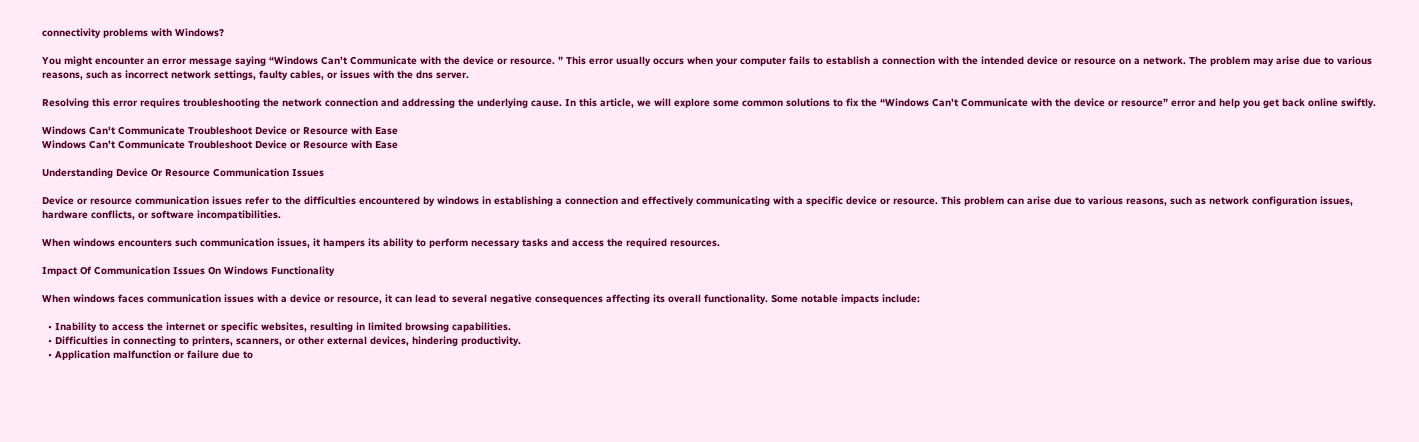connectivity problems with Windows?

You might encounter an error message saying “Windows Can’t Communicate with the device or resource. ” This error usually occurs when your computer fails to establish a connection with the intended device or resource on a network. The problem may arise due to various reasons, such as incorrect network settings, faulty cables, or issues with the dns server.

Resolving this error requires troubleshooting the network connection and addressing the underlying cause. In this article, we will explore some common solutions to fix the “Windows Can’t Communicate with the device or resource” error and help you get back online swiftly.

Windows Can't Communicate Troubleshoot Device or Resource with Ease
Windows Can’t Communicate Troubleshoot Device or Resource with Ease

Understanding Device Or Resource Communication Issues

Device or resource communication issues refer to the difficulties encountered by windows in establishing a connection and effectively communicating with a specific device or resource. This problem can arise due to various reasons, such as network configuration issues, hardware conflicts, or software incompatibilities.

When windows encounters such communication issues, it hampers its ability to perform necessary tasks and access the required resources.

Impact Of Communication Issues On Windows Functionality

When windows faces communication issues with a device or resource, it can lead to several negative consequences affecting its overall functionality. Some notable impacts include:

  • Inability to access the internet or specific websites, resulting in limited browsing capabilities.
  • Difficulties in connecting to printers, scanners, or other external devices, hindering productivity.
  • Application malfunction or failure due to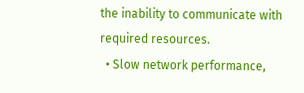the inability to communicate with required resources.
  • Slow network performance,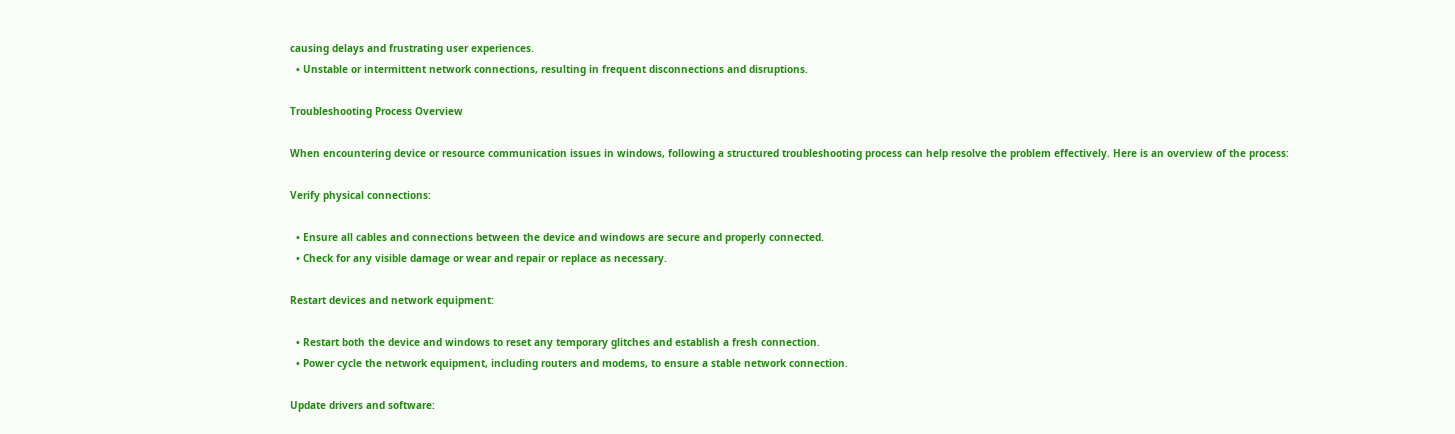causing delays and frustrating user experiences.
  • Unstable or intermittent network connections, resulting in frequent disconnections and disruptions.

Troubleshooting Process Overview

When encountering device or resource communication issues in windows, following a structured troubleshooting process can help resolve the problem effectively. Here is an overview of the process:

Verify physical connections:

  • Ensure all cables and connections between the device and windows are secure and properly connected.
  • Check for any visible damage or wear and repair or replace as necessary.

Restart devices and network equipment:

  • Restart both the device and windows to reset any temporary glitches and establish a fresh connection.
  • Power cycle the network equipment, including routers and modems, to ensure a stable network connection.

Update drivers and software: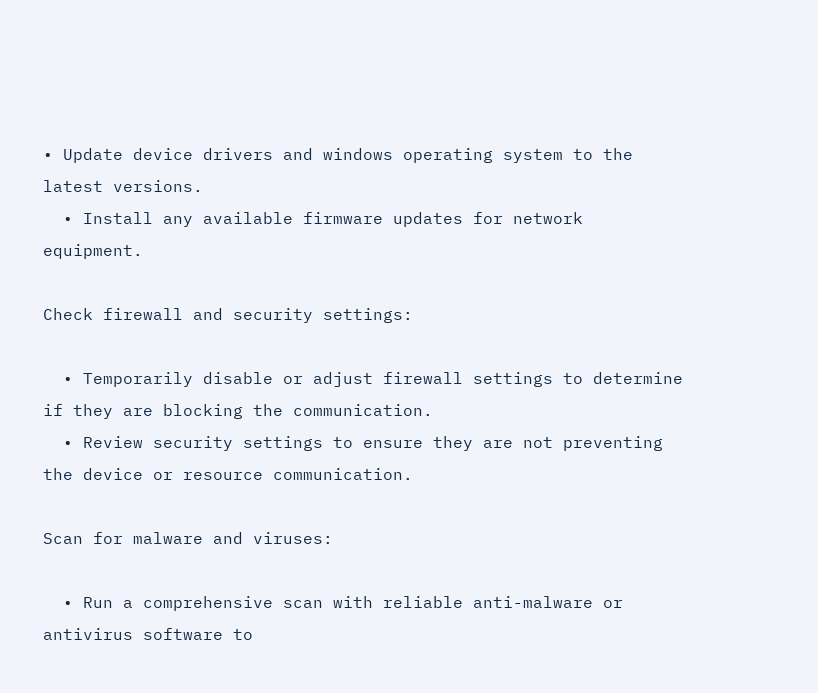• Update device drivers and windows operating system to the latest versions.
  • Install any available firmware updates for network equipment.

Check firewall and security settings:

  • Temporarily disable or adjust firewall settings to determine if they are blocking the communication.
  • Review security settings to ensure they are not preventing the device or resource communication.

Scan for malware and viruses:

  • Run a comprehensive scan with reliable anti-malware or antivirus software to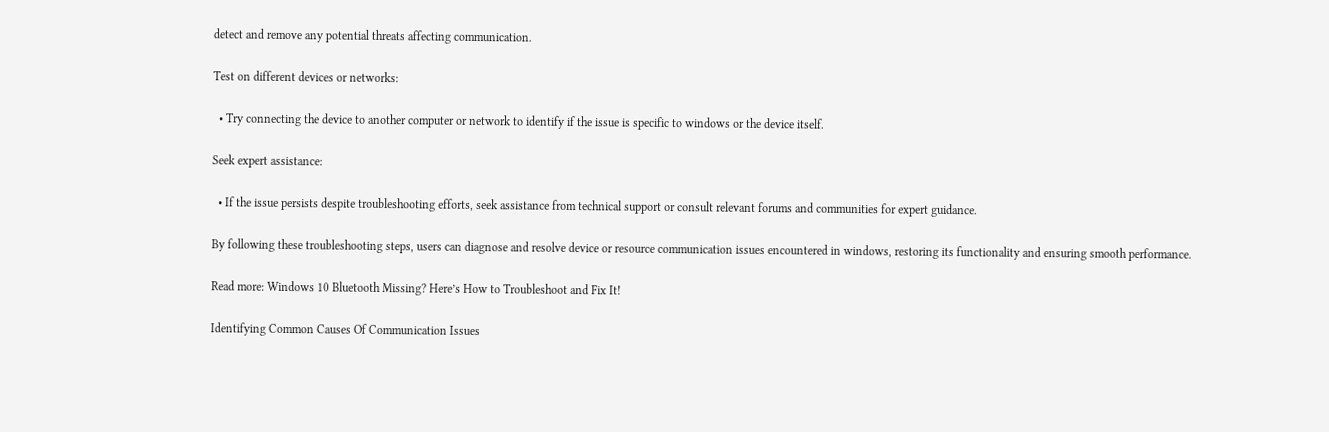detect and remove any potential threats affecting communication.

Test on different devices or networks:

  • Try connecting the device to another computer or network to identify if the issue is specific to windows or the device itself.

Seek expert assistance:

  • If the issue persists despite troubleshooting efforts, seek assistance from technical support or consult relevant forums and communities for expert guidance.

By following these troubleshooting steps, users can diagnose and resolve device or resource communication issues encountered in windows, restoring its functionality and ensuring smooth performance.

Read more: Windows 10 Bluetooth Missing? Here’s How to Troubleshoot and Fix It!

Identifying Common Causes Of Communication Issues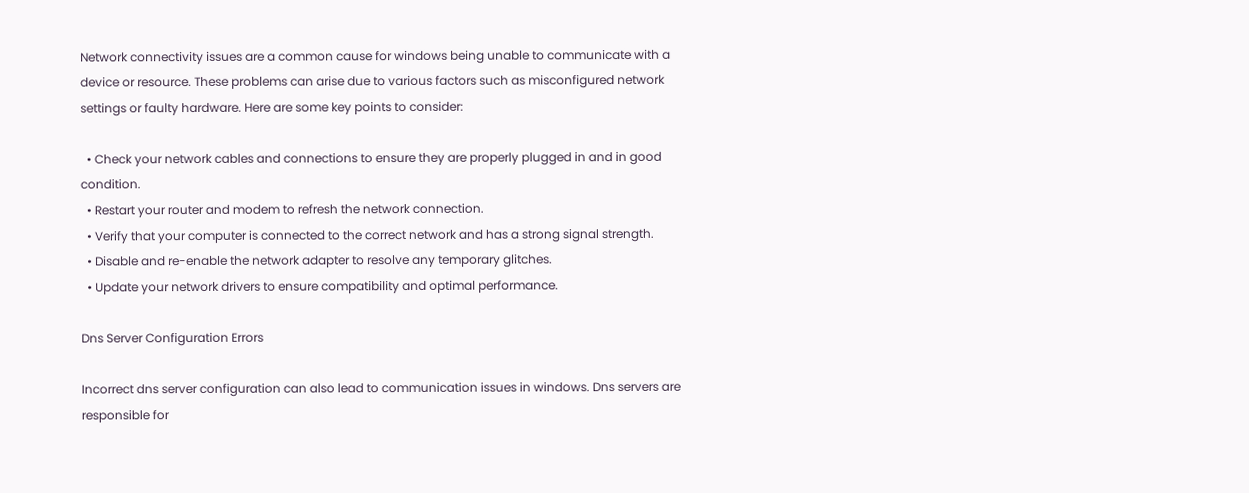Network connectivity issues are a common cause for windows being unable to communicate with a device or resource. These problems can arise due to various factors such as misconfigured network settings or faulty hardware. Here are some key points to consider:

  • Check your network cables and connections to ensure they are properly plugged in and in good condition.
  • Restart your router and modem to refresh the network connection.
  • Verify that your computer is connected to the correct network and has a strong signal strength.
  • Disable and re-enable the network adapter to resolve any temporary glitches.
  • Update your network drivers to ensure compatibility and optimal performance.

Dns Server Configuration Errors

Incorrect dns server configuration can also lead to communication issues in windows. Dns servers are responsible for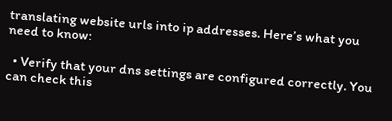translating website urls into ip addresses. Here’s what you need to know:

  • Verify that your dns settings are configured correctly. You can check this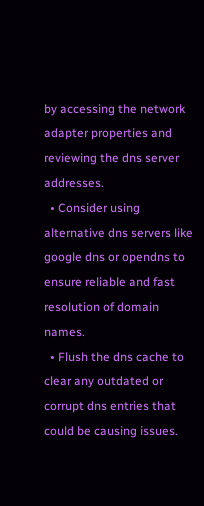by accessing the network adapter properties and reviewing the dns server addresses.
  • Consider using alternative dns servers like google dns or opendns to ensure reliable and fast resolution of domain names.
  • Flush the dns cache to clear any outdated or corrupt dns entries that could be causing issues.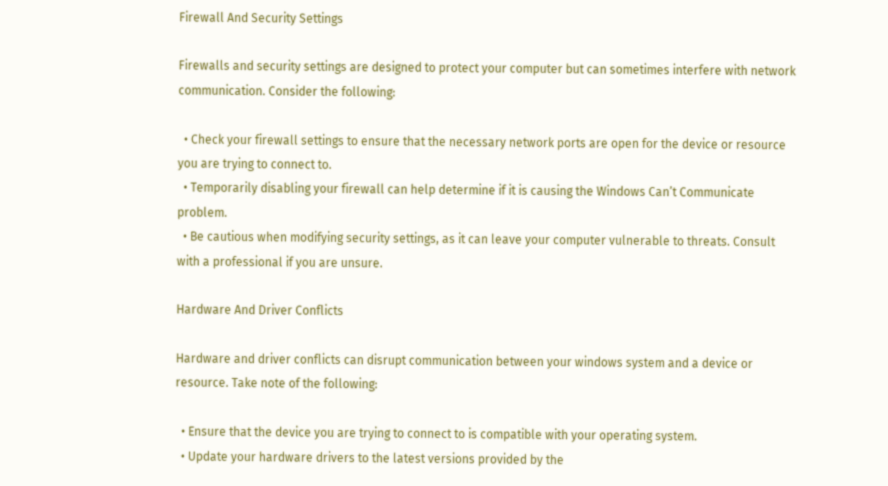Firewall And Security Settings

Firewalls and security settings are designed to protect your computer but can sometimes interfere with network communication. Consider the following:

  • Check your firewall settings to ensure that the necessary network ports are open for the device or resource you are trying to connect to.
  • Temporarily disabling your firewall can help determine if it is causing the Windows Can’t Communicate problem.
  • Be cautious when modifying security settings, as it can leave your computer vulnerable to threats. Consult with a professional if you are unsure.

Hardware And Driver Conflicts

Hardware and driver conflicts can disrupt communication between your windows system and a device or resource. Take note of the following:

  • Ensure that the device you are trying to connect to is compatible with your operating system.
  • Update your hardware drivers to the latest versions provided by the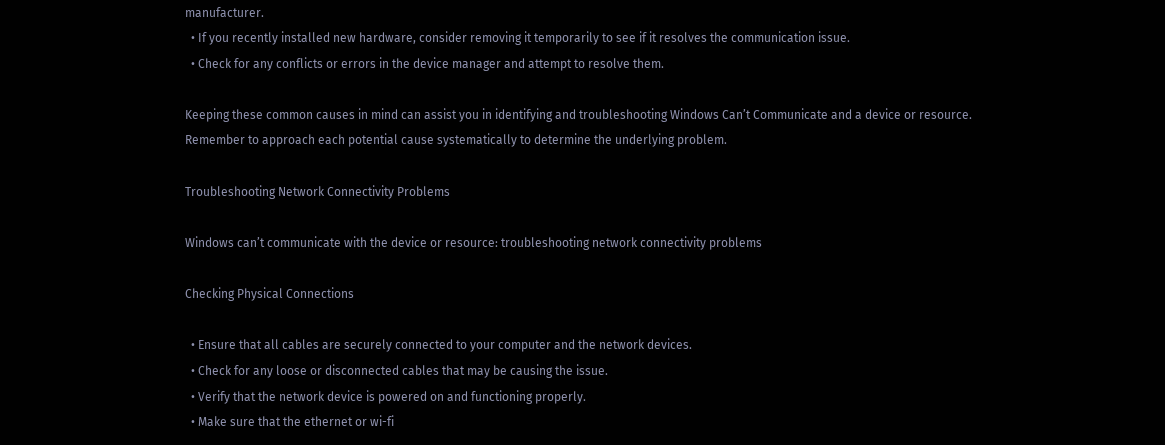manufacturer.
  • If you recently installed new hardware, consider removing it temporarily to see if it resolves the communication issue.
  • Check for any conflicts or errors in the device manager and attempt to resolve them.

Keeping these common causes in mind can assist you in identifying and troubleshooting Windows Can’t Communicate and a device or resource. Remember to approach each potential cause systematically to determine the underlying problem.

Troubleshooting Network Connectivity Problems

Windows can’t communicate with the device or resource: troubleshooting network connectivity problems

Checking Physical Connections

  • Ensure that all cables are securely connected to your computer and the network devices.
  • Check for any loose or disconnected cables that may be causing the issue.
  • Verify that the network device is powered on and functioning properly.
  • Make sure that the ethernet or wi-fi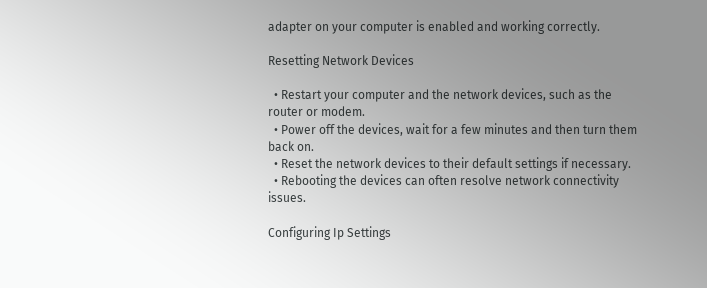adapter on your computer is enabled and working correctly.

Resetting Network Devices

  • Restart your computer and the network devices, such as the router or modem.
  • Power off the devices, wait for a few minutes and then turn them back on.
  • Reset the network devices to their default settings if necessary.
  • Rebooting the devices can often resolve network connectivity issues.

Configuring Ip Settings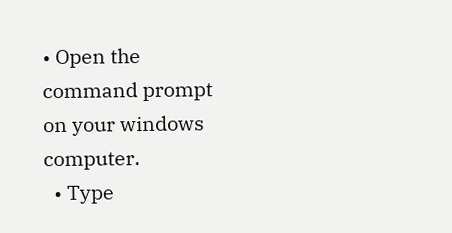• Open the command prompt on your windows computer.
  • Type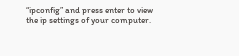“ipconfig” and press enter to view the ip settings of your computer.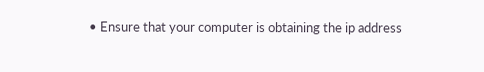• Ensure that your computer is obtaining the ip address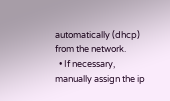automatically (dhcp) from the network.
  • If necessary, manually assign the ip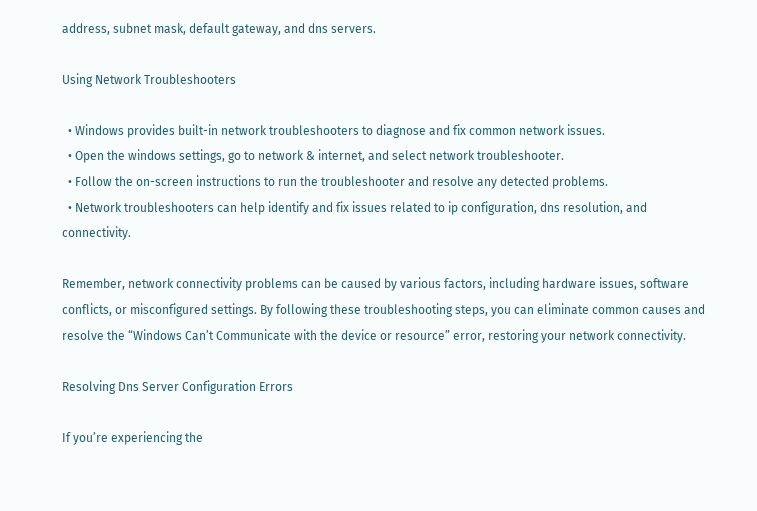address, subnet mask, default gateway, and dns servers.

Using Network Troubleshooters

  • Windows provides built-in network troubleshooters to diagnose and fix common network issues.
  • Open the windows settings, go to network & internet, and select network troubleshooter.
  • Follow the on-screen instructions to run the troubleshooter and resolve any detected problems.
  • Network troubleshooters can help identify and fix issues related to ip configuration, dns resolution, and connectivity.

Remember, network connectivity problems can be caused by various factors, including hardware issues, software conflicts, or misconfigured settings. By following these troubleshooting steps, you can eliminate common causes and resolve the “Windows Can’t Communicate with the device or resource” error, restoring your network connectivity.

Resolving Dns Server Configuration Errors

If you’re experiencing the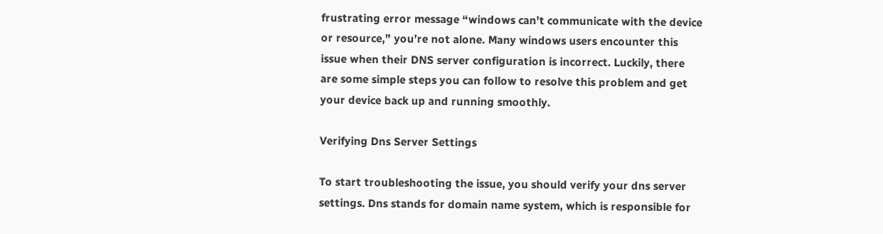frustrating error message “windows can’t communicate with the device or resource,” you’re not alone. Many windows users encounter this issue when their DNS server configuration is incorrect. Luckily, there are some simple steps you can follow to resolve this problem and get your device back up and running smoothly.

Verifying Dns Server Settings

To start troubleshooting the issue, you should verify your dns server settings. Dns stands for domain name system, which is responsible for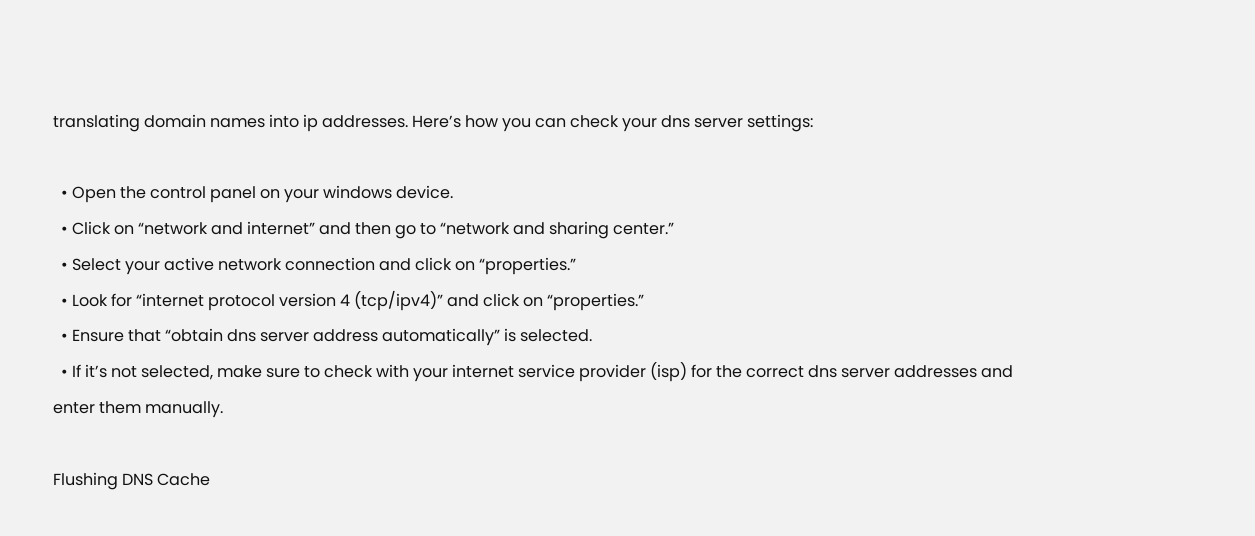translating domain names into ip addresses. Here’s how you can check your dns server settings:

  • Open the control panel on your windows device.
  • Click on “network and internet” and then go to “network and sharing center.”
  • Select your active network connection and click on “properties.”
  • Look for “internet protocol version 4 (tcp/ipv4)” and click on “properties.”
  • Ensure that “obtain dns server address automatically” is selected.
  • If it’s not selected, make sure to check with your internet service provider (isp) for the correct dns server addresses and enter them manually.

Flushing DNS Cache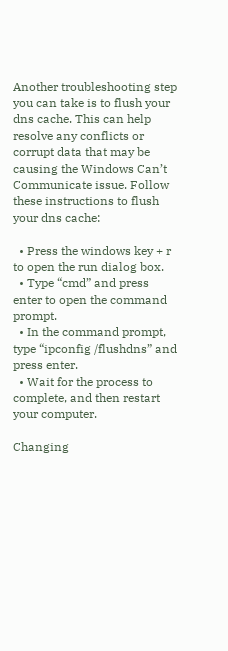Another troubleshooting step you can take is to flush your dns cache. This can help resolve any conflicts or corrupt data that may be causing the Windows Can’t Communicate issue. Follow these instructions to flush your dns cache:

  • Press the windows key + r to open the run dialog box.
  • Type “cmd” and press enter to open the command prompt.
  • In the command prompt, type “ipconfig /flushdns” and press enter.
  • Wait for the process to complete, and then restart your computer.

Changing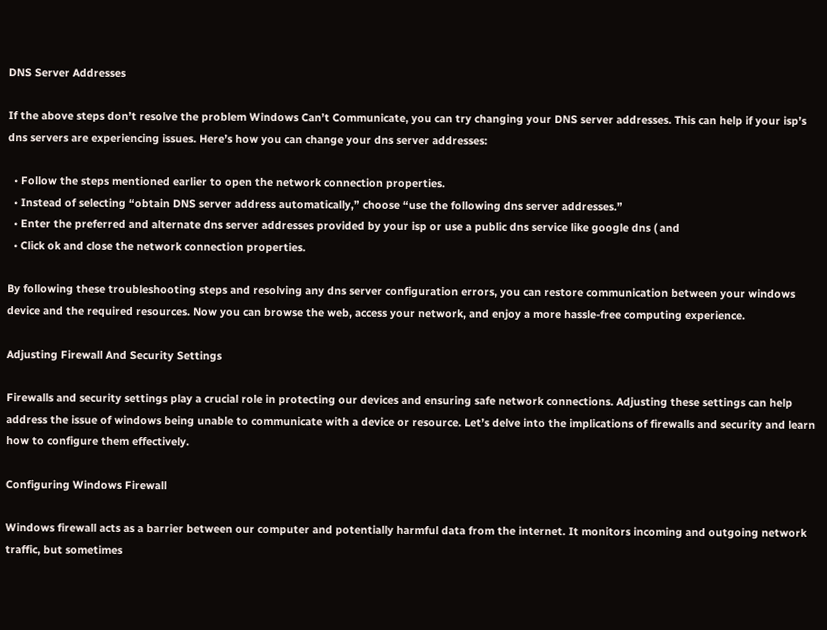DNS Server Addresses

If the above steps don’t resolve the problem Windows Can’t Communicate, you can try changing your DNS server addresses. This can help if your isp’s dns servers are experiencing issues. Here’s how you can change your dns server addresses:

  • Follow the steps mentioned earlier to open the network connection properties.
  • Instead of selecting “obtain DNS server address automatically,” choose “use the following dns server addresses.”
  • Enter the preferred and alternate dns server addresses provided by your isp or use a public dns service like google dns ( and
  • Click ok and close the network connection properties.

By following these troubleshooting steps and resolving any dns server configuration errors, you can restore communication between your windows device and the required resources. Now you can browse the web, access your network, and enjoy a more hassle-free computing experience.

Adjusting Firewall And Security Settings

Firewalls and security settings play a crucial role in protecting our devices and ensuring safe network connections. Adjusting these settings can help address the issue of windows being unable to communicate with a device or resource. Let’s delve into the implications of firewalls and security and learn how to configure them effectively.

Configuring Windows Firewall

Windows firewall acts as a barrier between our computer and potentially harmful data from the internet. It monitors incoming and outgoing network traffic, but sometimes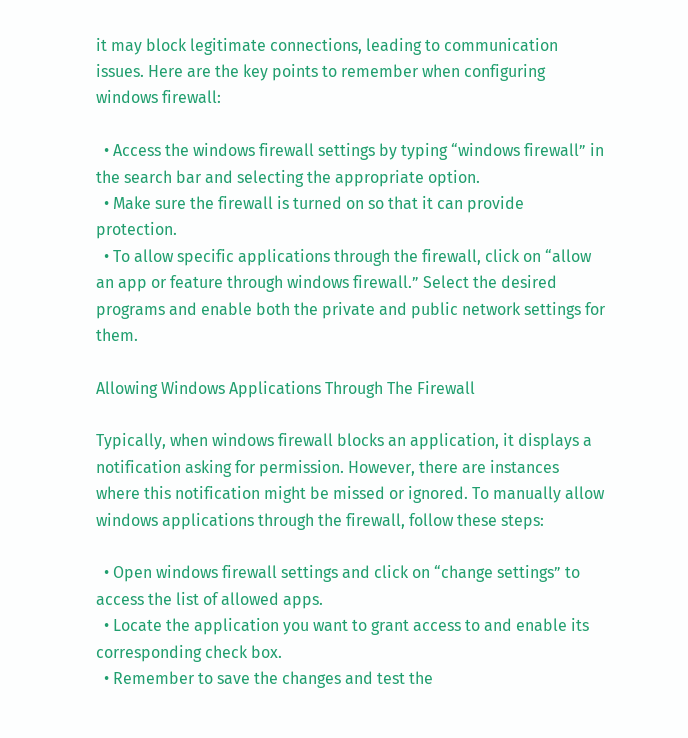it may block legitimate connections, leading to communication issues. Here are the key points to remember when configuring windows firewall:

  • Access the windows firewall settings by typing “windows firewall” in the search bar and selecting the appropriate option.
  • Make sure the firewall is turned on so that it can provide protection.
  • To allow specific applications through the firewall, click on “allow an app or feature through windows firewall.” Select the desired programs and enable both the private and public network settings for them.

Allowing Windows Applications Through The Firewall

Typically, when windows firewall blocks an application, it displays a notification asking for permission. However, there are instances where this notification might be missed or ignored. To manually allow windows applications through the firewall, follow these steps:

  • Open windows firewall settings and click on “change settings” to access the list of allowed apps.
  • Locate the application you want to grant access to and enable its corresponding check box.
  • Remember to save the changes and test the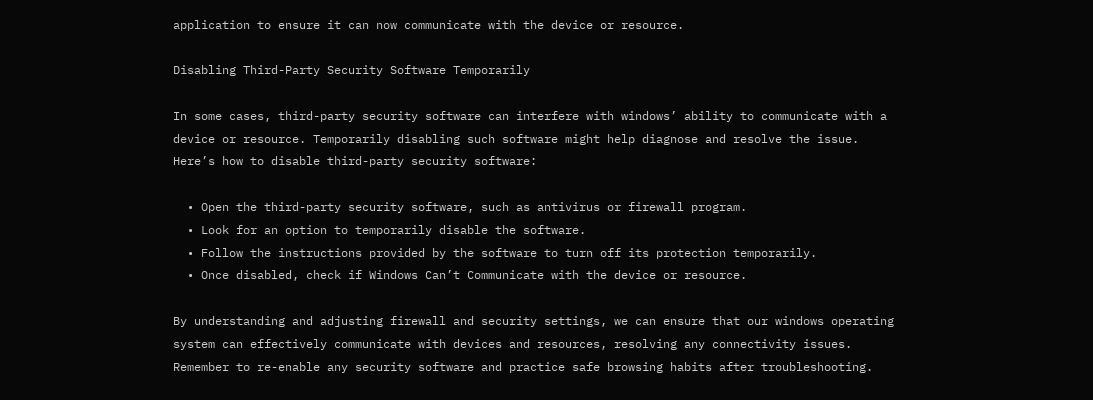application to ensure it can now communicate with the device or resource.

Disabling Third-Party Security Software Temporarily

In some cases, third-party security software can interfere with windows’ ability to communicate with a device or resource. Temporarily disabling such software might help diagnose and resolve the issue. Here’s how to disable third-party security software:

  • Open the third-party security software, such as antivirus or firewall program.
  • Look for an option to temporarily disable the software.
  • Follow the instructions provided by the software to turn off its protection temporarily.
  • Once disabled, check if Windows Can’t Communicate with the device or resource.

By understanding and adjusting firewall and security settings, we can ensure that our windows operating system can effectively communicate with devices and resources, resolving any connectivity issues. Remember to re-enable any security software and practice safe browsing habits after troubleshooting.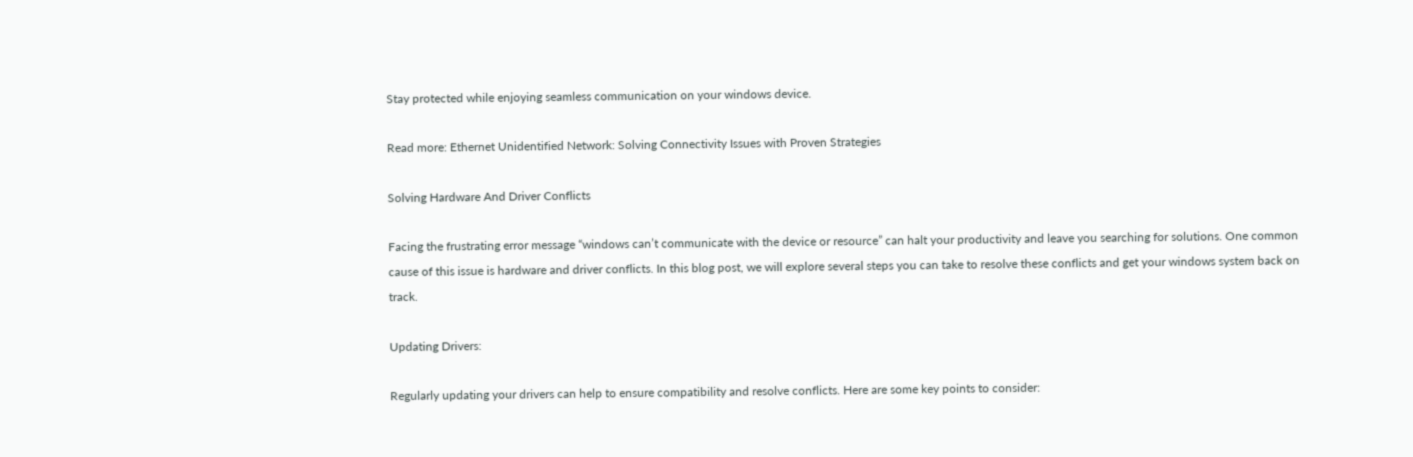Stay protected while enjoying seamless communication on your windows device.

Read more: Ethernet Unidentified Network: Solving Connectivity Issues with Proven Strategies

Solving Hardware And Driver Conflicts

Facing the frustrating error message “windows can’t communicate with the device or resource” can halt your productivity and leave you searching for solutions. One common cause of this issue is hardware and driver conflicts. In this blog post, we will explore several steps you can take to resolve these conflicts and get your windows system back on track.

Updating Drivers:

Regularly updating your drivers can help to ensure compatibility and resolve conflicts. Here are some key points to consider: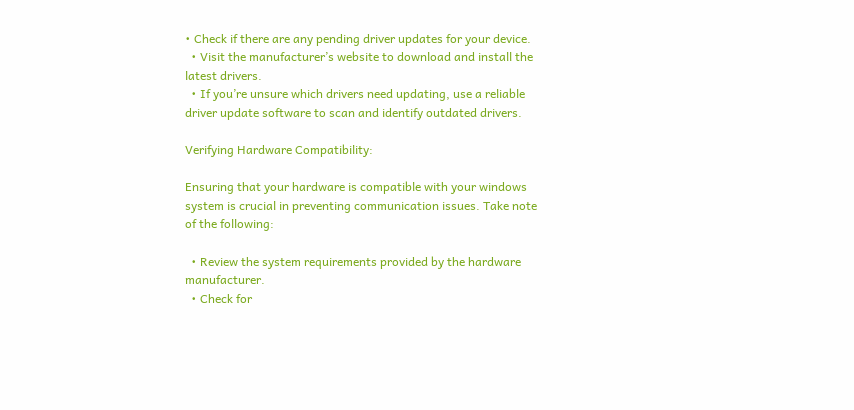• Check if there are any pending driver updates for your device.
  • Visit the manufacturer’s website to download and install the latest drivers.
  • If you’re unsure which drivers need updating, use a reliable driver update software to scan and identify outdated drivers.

Verifying Hardware Compatibility:

Ensuring that your hardware is compatible with your windows system is crucial in preventing communication issues. Take note of the following:

  • Review the system requirements provided by the hardware manufacturer.
  • Check for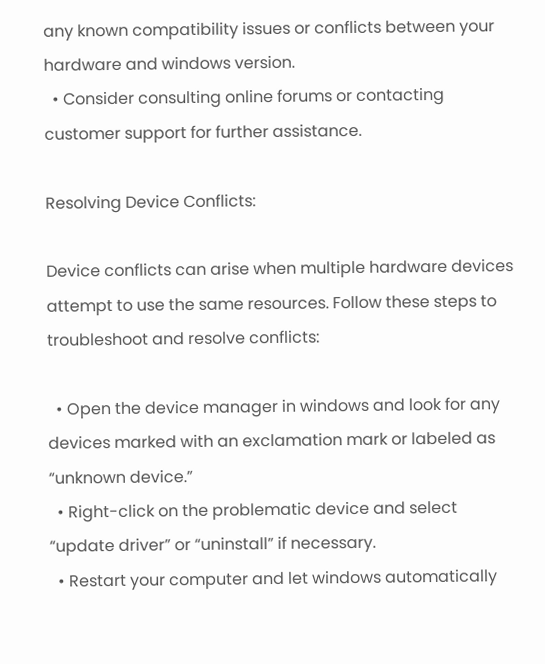any known compatibility issues or conflicts between your hardware and windows version.
  • Consider consulting online forums or contacting customer support for further assistance.

Resolving Device Conflicts:

Device conflicts can arise when multiple hardware devices attempt to use the same resources. Follow these steps to troubleshoot and resolve conflicts:

  • Open the device manager in windows and look for any devices marked with an exclamation mark or labeled as “unknown device.”
  • Right-click on the problematic device and select “update driver” or “uninstall” if necessary.
  • Restart your computer and let windows automatically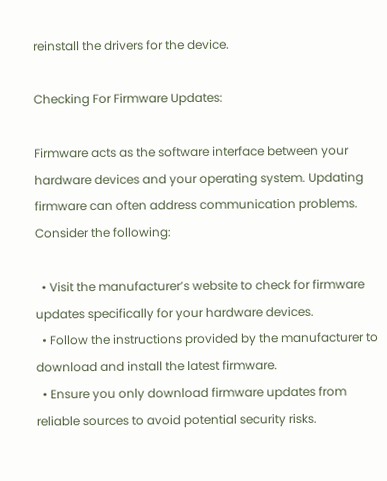reinstall the drivers for the device.

Checking For Firmware Updates:

Firmware acts as the software interface between your hardware devices and your operating system. Updating firmware can often address communication problems. Consider the following:

  • Visit the manufacturer’s website to check for firmware updates specifically for your hardware devices.
  • Follow the instructions provided by the manufacturer to download and install the latest firmware.
  • Ensure you only download firmware updates from reliable sources to avoid potential security risks.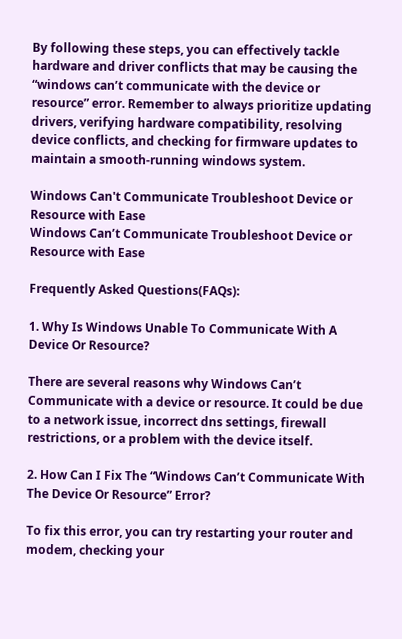By following these steps, you can effectively tackle hardware and driver conflicts that may be causing the “windows can’t communicate with the device or resource” error. Remember to always prioritize updating drivers, verifying hardware compatibility, resolving device conflicts, and checking for firmware updates to maintain a smooth-running windows system.

Windows Can't Communicate Troubleshoot Device or Resource with Ease
Windows Can’t Communicate Troubleshoot Device or Resource with Ease

Frequently Asked Questions(FAQs):

1. Why Is Windows Unable To Communicate With A Device Or Resource?

There are several reasons why Windows Can’t Communicate with a device or resource. It could be due to a network issue, incorrect dns settings, firewall restrictions, or a problem with the device itself.

2. How Can I Fix The “Windows Can’t Communicate With The Device Or Resource” Error?

To fix this error, you can try restarting your router and modem, checking your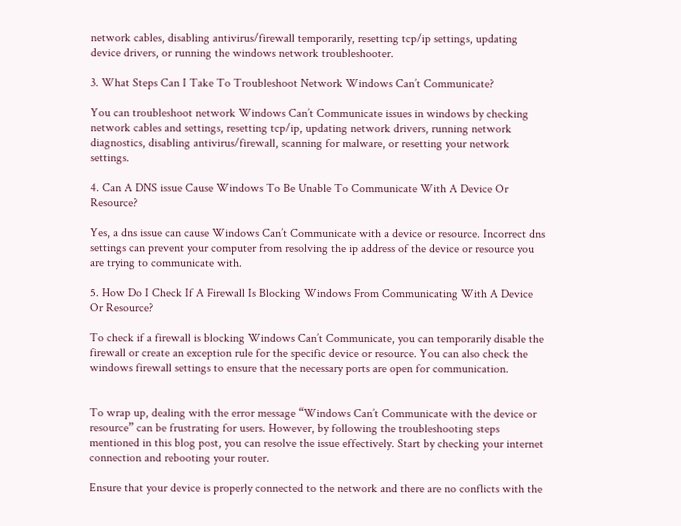network cables, disabling antivirus/firewall temporarily, resetting tcp/ip settings, updating device drivers, or running the windows network troubleshooter.

3. What Steps Can I Take To Troubleshoot Network Windows Can’t Communicate?

You can troubleshoot network Windows Can’t Communicate issues in windows by checking network cables and settings, resetting tcp/ip, updating network drivers, running network diagnostics, disabling antivirus/firewall, scanning for malware, or resetting your network settings.

4. Can A DNS issue Cause Windows To Be Unable To Communicate With A Device Or Resource?

Yes, a dns issue can cause Windows Can’t Communicate with a device or resource. Incorrect dns settings can prevent your computer from resolving the ip address of the device or resource you are trying to communicate with.

5. How Do I Check If A Firewall Is Blocking Windows From Communicating With A Device Or Resource?

To check if a firewall is blocking Windows Can’t Communicate, you can temporarily disable the firewall or create an exception rule for the specific device or resource. You can also check the windows firewall settings to ensure that the necessary ports are open for communication.


To wrap up, dealing with the error message “Windows Can’t Communicate with the device or resource” can be frustrating for users. However, by following the troubleshooting steps mentioned in this blog post, you can resolve the issue effectively. Start by checking your internet connection and rebooting your router.

Ensure that your device is properly connected to the network and there are no conflicts with the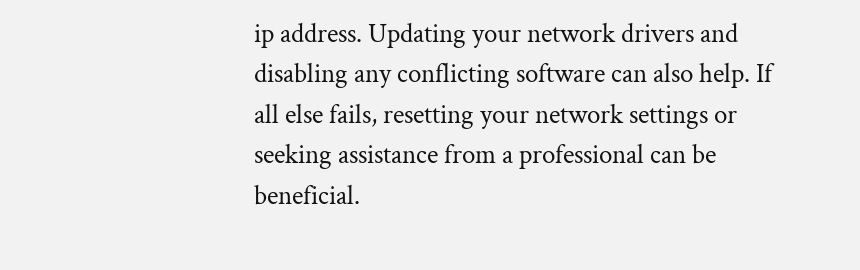ip address. Updating your network drivers and disabling any conflicting software can also help. If all else fails, resetting your network settings or seeking assistance from a professional can be beneficial.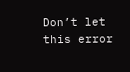Don’t let this error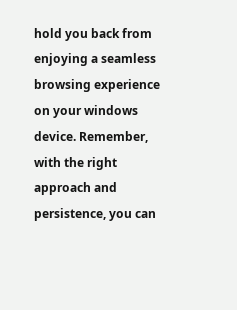hold you back from enjoying a seamless browsing experience on your windows device. Remember, with the right approach and persistence, you can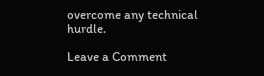overcome any technical hurdle.

Leave a Comment